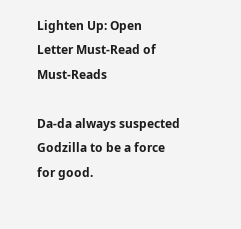Lighten Up: Open Letter Must-Read of Must-Reads

Da-da always suspected Godzilla to be a force for good.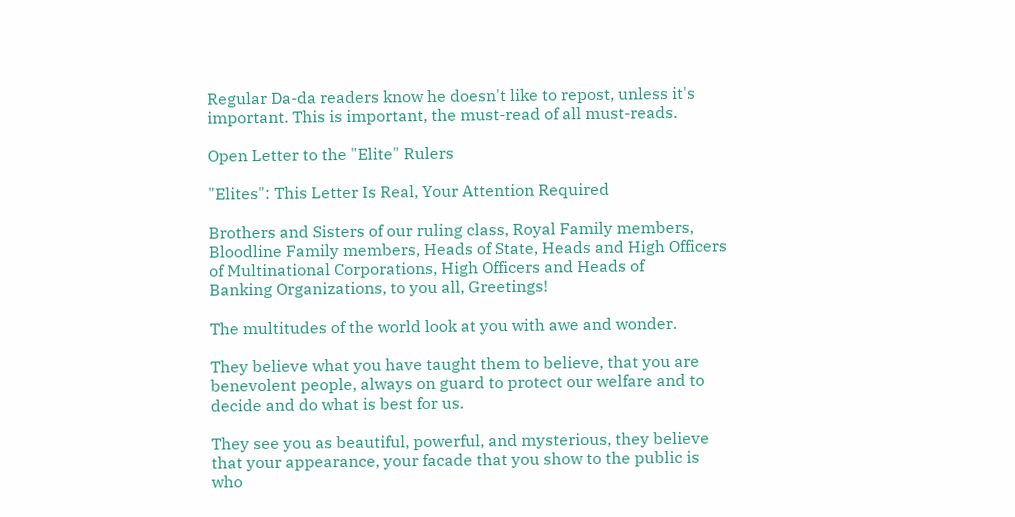Regular Da-da readers know he doesn't like to repost, unless it's important. This is important, the must-read of all must-reads.

Open Letter to the "Elite" Rulers

"Elites": This Letter Is Real, Your Attention Required

Brothers and Sisters of our ruling class, Royal Family members,
Bloodline Family members, Heads of State, Heads and High Officers
of Multinational Corporations, High Officers and Heads of
Banking Organizations, to you all, Greetings!

The multitudes of the world look at you with awe and wonder.

They believe what you have taught them to believe, that you are
benevolent people, always on guard to protect our welfare and to
decide and do what is best for us.

They see you as beautiful, powerful, and mysterious, they believe
that your appearance, your facade that you show to the public is
who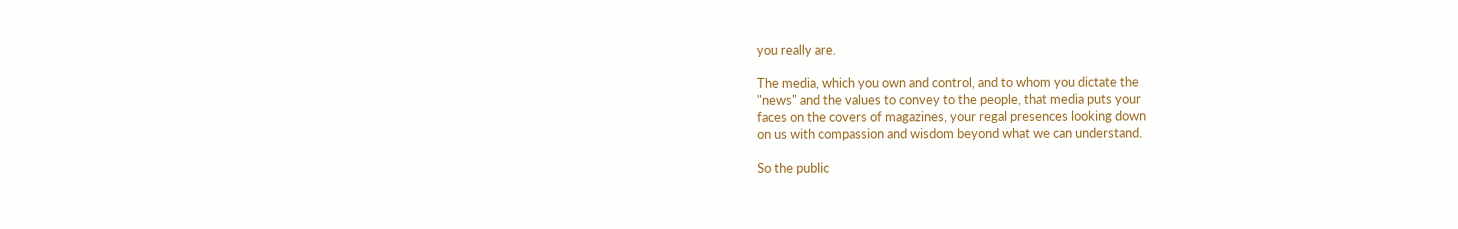you really are.

The media, which you own and control, and to whom you dictate the
"news" and the values to convey to the people, that media puts your
faces on the covers of magazines, your regal presences looking down
on us with compassion and wisdom beyond what we can understand.

So the public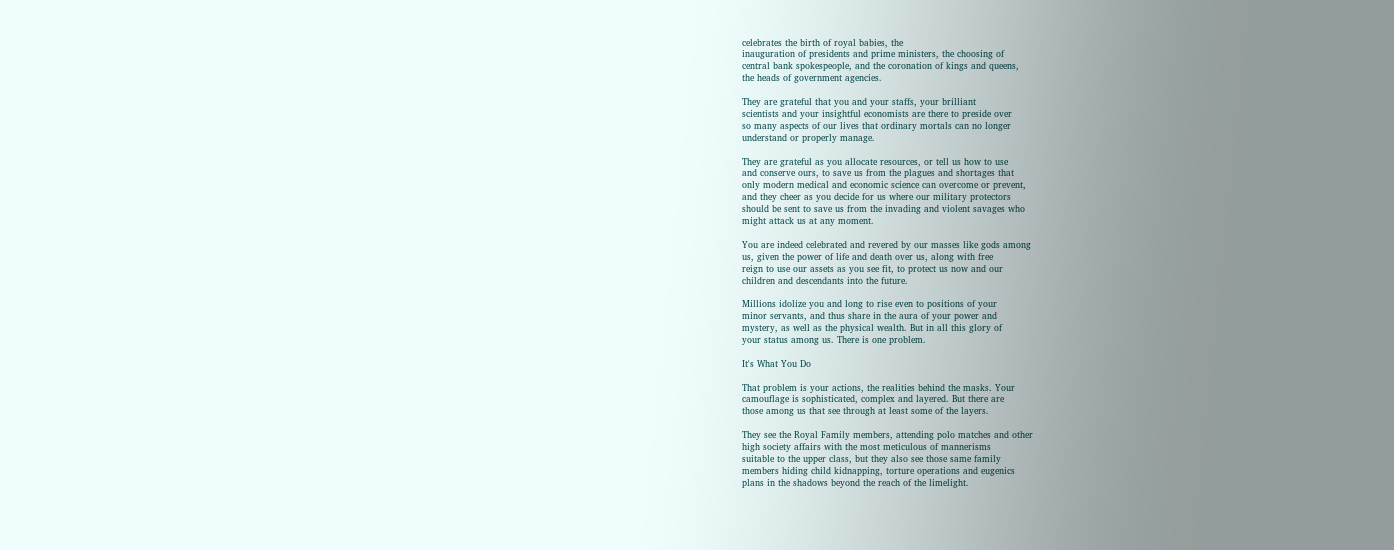celebrates the birth of royal babies, the
inauguration of presidents and prime ministers, the choosing of
central bank spokespeople, and the coronation of kings and queens,
the heads of government agencies.

They are grateful that you and your staffs, your brilliant
scientists and your insightful economists are there to preside over
so many aspects of our lives that ordinary mortals can no longer
understand or properly manage.

They are grateful as you allocate resources, or tell us how to use
and conserve ours, to save us from the plagues and shortages that
only modern medical and economic science can overcome or prevent,
and they cheer as you decide for us where our military protectors
should be sent to save us from the invading and violent savages who
might attack us at any moment.

You are indeed celebrated and revered by our masses like gods among
us, given the power of life and death over us, along with free
reign to use our assets as you see fit, to protect us now and our
children and descendants into the future.

Millions idolize you and long to rise even to positions of your
minor servants, and thus share in the aura of your power and
mystery, as well as the physical wealth. But in all this glory of
your status among us. There is one problem.

It's What You Do

That problem is your actions, the realities behind the masks. Your
camouflage is sophisticated, complex and layered. But there are
those among us that see through at least some of the layers.

They see the Royal Family members, attending polo matches and other
high society affairs with the most meticulous of mannerisms
suitable to the upper class, but they also see those same family
members hiding child kidnapping, torture operations and eugenics
plans in the shadows beyond the reach of the limelight.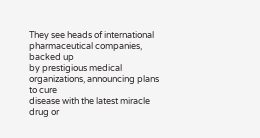They see heads of international pharmaceutical companies, backed up
by prestigious medical organizations, announcing plans  to cure
disease with the latest miracle drug or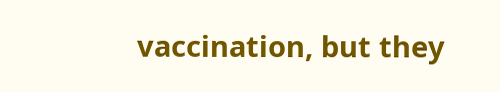vaccination, but they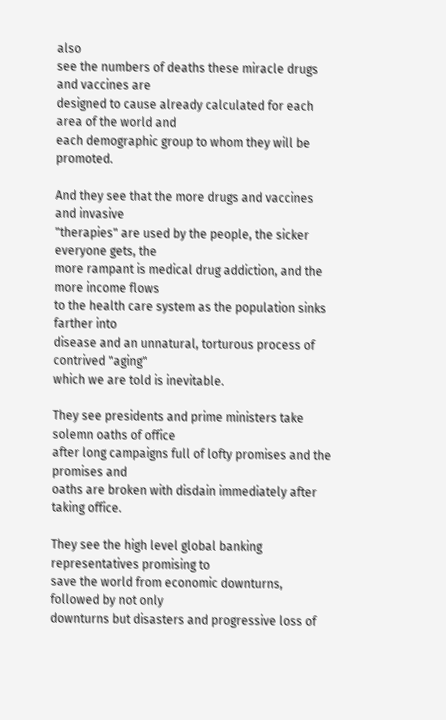also
see the numbers of deaths these miracle drugs and vaccines are
designed to cause already calculated for each area of the world and
each demographic group to whom they will be promoted.

And they see that the more drugs and vaccines and invasive
"therapies" are used by the people, the sicker everyone gets, the
more rampant is medical drug addiction, and the more income flows
to the health care system as the population sinks farther into
disease and an unnatural, torturous process of contrived "aging"
which we are told is inevitable.

They see presidents and prime ministers take solemn oaths of office
after long campaigns full of lofty promises and the promises and
oaths are broken with disdain immediately after taking office.

They see the high level global banking representatives promising to
save the world from economic downturns, followed by not only
downturns but disasters and progressive loss of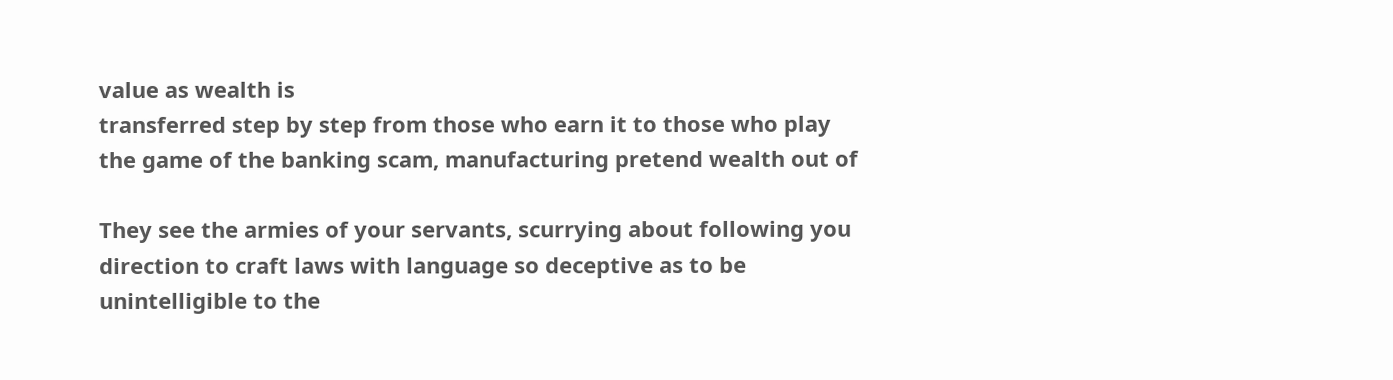value as wealth is
transferred step by step from those who earn it to those who play
the game of the banking scam, manufacturing pretend wealth out of

They see the armies of your servants, scurrying about following you
direction to craft laws with language so deceptive as to be
unintelligible to the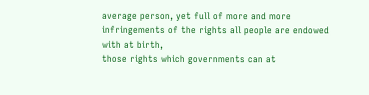average person, yet full of more and more
infringements of the rights all people are endowed with at birth,
those rights which governments can at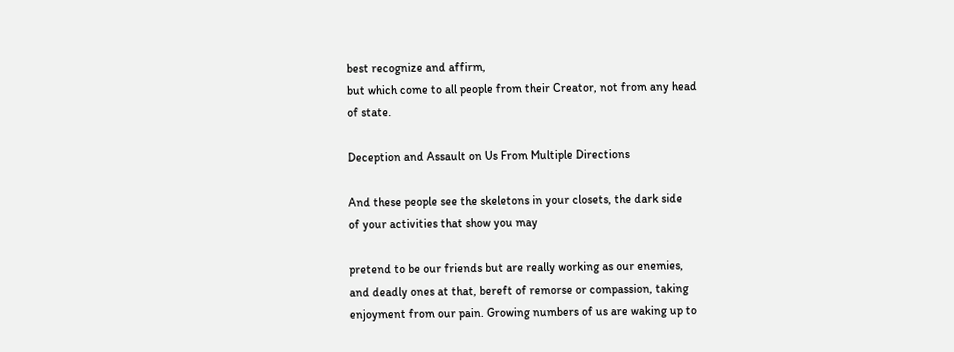best recognize and affirm,
but which come to all people from their Creator, not from any head
of state.

Deception and Assault on Us From Multiple Directions

And these people see the skeletons in your closets, the dark side
of your activities that show you may

pretend to be our friends but are really working as our enemies,
and deadly ones at that, bereft of remorse or compassion, taking
enjoyment from our pain. Growing numbers of us are waking up to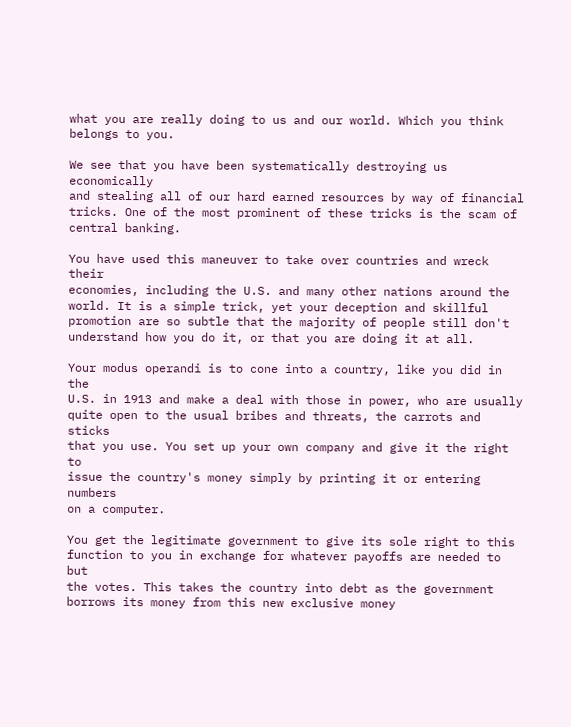what you are really doing to us and our world. Which you think
belongs to you.

We see that you have been systematically destroying us economically
and stealing all of our hard earned resources by way of financial
tricks. One of the most prominent of these tricks is the scam of
central banking.

You have used this maneuver to take over countries and wreck their
economies, including the U.S. and many other nations around the
world. It is a simple trick, yet your deception and skillful
promotion are so subtle that the majority of people still don't
understand how you do it, or that you are doing it at all.

Your modus operandi is to cone into a country, like you did in the
U.S. in 1913 and make a deal with those in power, who are usually
quite open to the usual bribes and threats, the carrots and sticks
that you use. You set up your own company and give it the right to
issue the country's money simply by printing it or entering numbers
on a computer.

You get the legitimate government to give its sole right to this
function to you in exchange for whatever payoffs are needed to but
the votes. This takes the country into debt as the government
borrows its money from this new exclusive money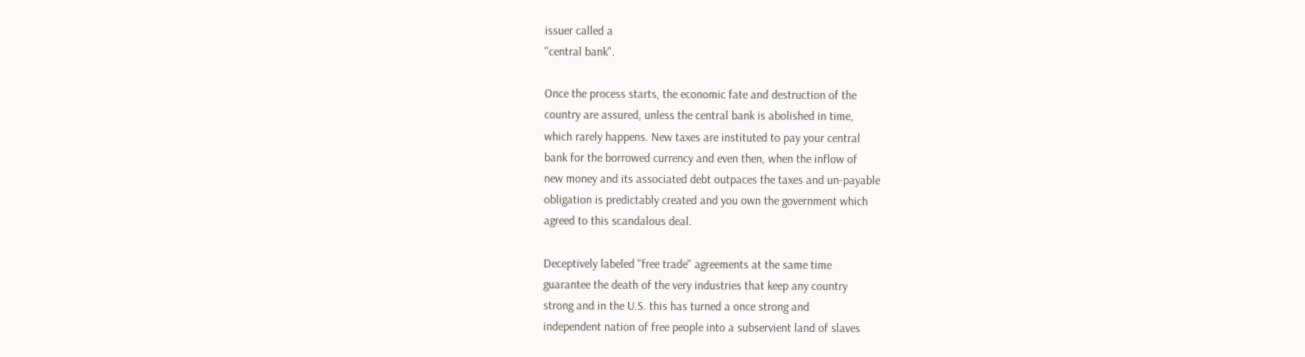issuer called a
"central bank".

Once the process starts, the economic fate and destruction of the
country are assured, unless the central bank is abolished in time,
which rarely happens. New taxes are instituted to pay your central
bank for the borrowed currency and even then, when the inflow of
new money and its associated debt outpaces the taxes and un-payable
obligation is predictably created and you own the government which
agreed to this scandalous deal.

Deceptively labeled "free trade" agreements at the same time
guarantee the death of the very industries that keep any country
strong and in the U.S. this has turned a once strong and
independent nation of free people into a subservient land of slaves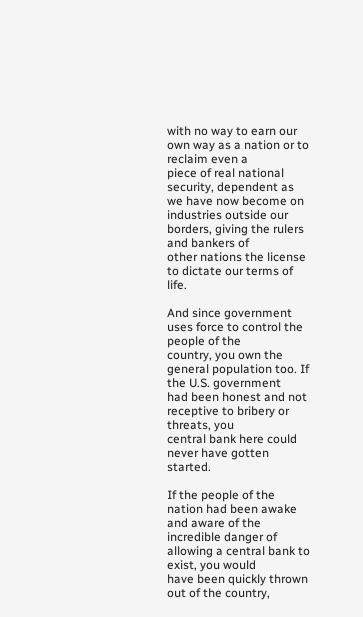with no way to earn our own way as a nation or to reclaim even a
piece of real national security, dependent as we have now become on
industries outside our borders, giving the rulers and bankers of
other nations the license to dictate our terms of life.

And since government uses force to control the people of the
country, you own the general population too. If the U.S. government
had been honest and not receptive to bribery or threats, you
central bank here could never have gotten started.

If the people of the nation had been awake and aware of the
incredible danger of allowing a central bank to exist, you would
have been quickly thrown out of the country,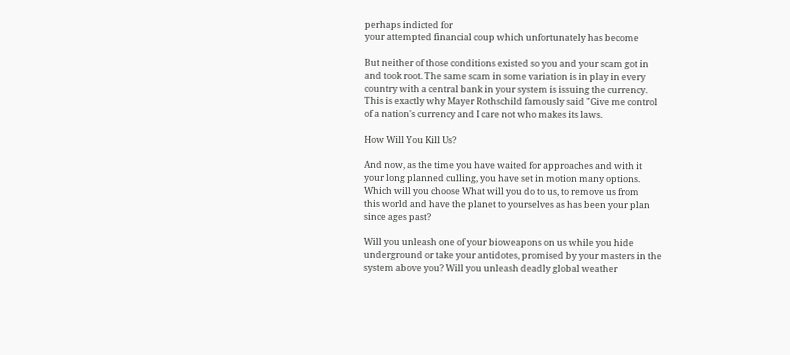perhaps indicted for
your attempted financial coup which unfortunately has become

But neither of those conditions existed so you and your scam got in
and took root. The same scam in some variation is in play in every
country with a central bank in your system is issuing the currency.
This is exactly why Mayer Rothschild famously said "Give me control
of a nation's currency and I care not who makes its laws.

How Will You Kill Us?

And now, as the time you have waited for approaches and with it
your long planned culling, you have set in motion many options.
Which will you choose What will you do to us, to remove us from
this world and have the planet to yourselves as has been your plan
since ages past?

Will you unleash one of your bioweapons on us while you hide
underground or take your antidotes, promised by your masters in the
system above you? Will you unleash deadly global weather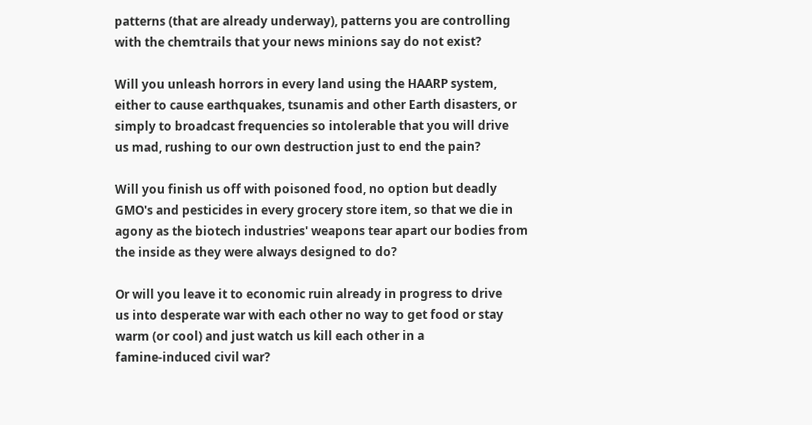patterns (that are already underway), patterns you are controlling
with the chemtrails that your news minions say do not exist?

Will you unleash horrors in every land using the HAARP system,
either to cause earthquakes, tsunamis and other Earth disasters, or
simply to broadcast frequencies so intolerable that you will drive
us mad, rushing to our own destruction just to end the pain?

Will you finish us off with poisoned food, no option but deadly
GMO's and pesticides in every grocery store item, so that we die in
agony as the biotech industries' weapons tear apart our bodies from
the inside as they were always designed to do?

Or will you leave it to economic ruin already in progress to drive
us into desperate war with each other no way to get food or stay
warm (or cool) and just watch us kill each other in a
famine-induced civil war?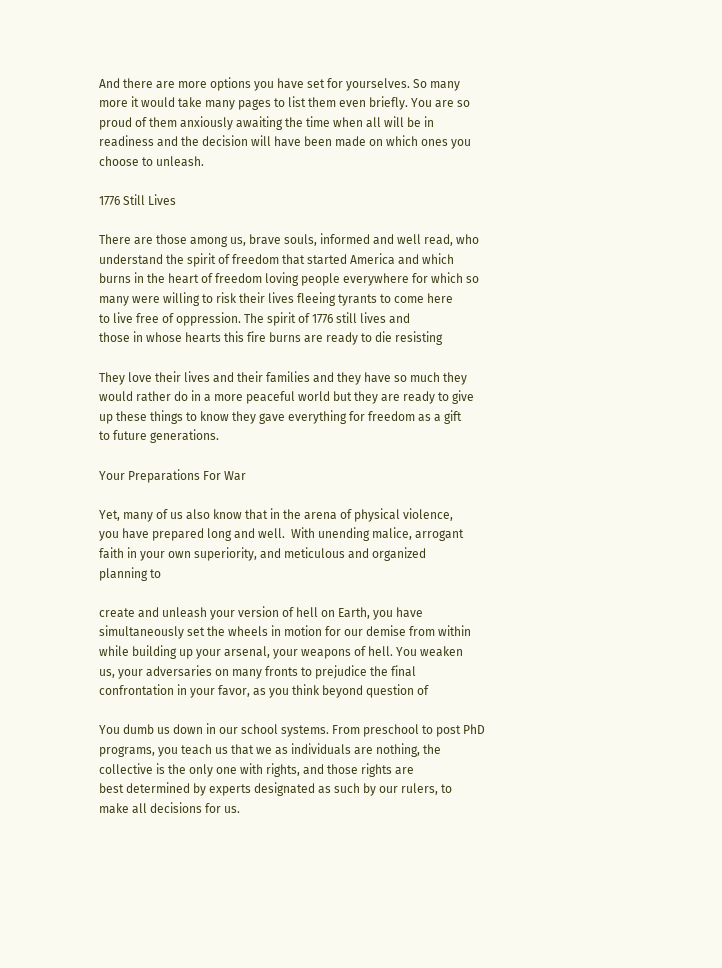And there are more options you have set for yourselves. So many
more it would take many pages to list them even briefly. You are so
proud of them anxiously awaiting the time when all will be in
readiness and the decision will have been made on which ones you
choose to unleash.

1776 Still Lives

There are those among us, brave souls, informed and well read, who
understand the spirit of freedom that started America and which
burns in the heart of freedom loving people everywhere for which so
many were willing to risk their lives fleeing tyrants to come here
to live free of oppression. The spirit of 1776 still lives and
those in whose hearts this fire burns are ready to die resisting

They love their lives and their families and they have so much they
would rather do in a more peaceful world but they are ready to give
up these things to know they gave everything for freedom as a gift
to future generations.

Your Preparations For War

Yet, many of us also know that in the arena of physical violence,
you have prepared long and well.  With unending malice, arrogant
faith in your own superiority, and meticulous and organized
planning to

create and unleash your version of hell on Earth, you have
simultaneously set the wheels in motion for our demise from within
while building up your arsenal, your weapons of hell. You weaken
us, your adversaries on many fronts to prejudice the final
confrontation in your favor, as you think beyond question of

You dumb us down in our school systems. From preschool to post PhD
programs, you teach us that we as individuals are nothing, the
collective is the only one with rights, and those rights are
best determined by experts designated as such by our rulers, to
make all decisions for us.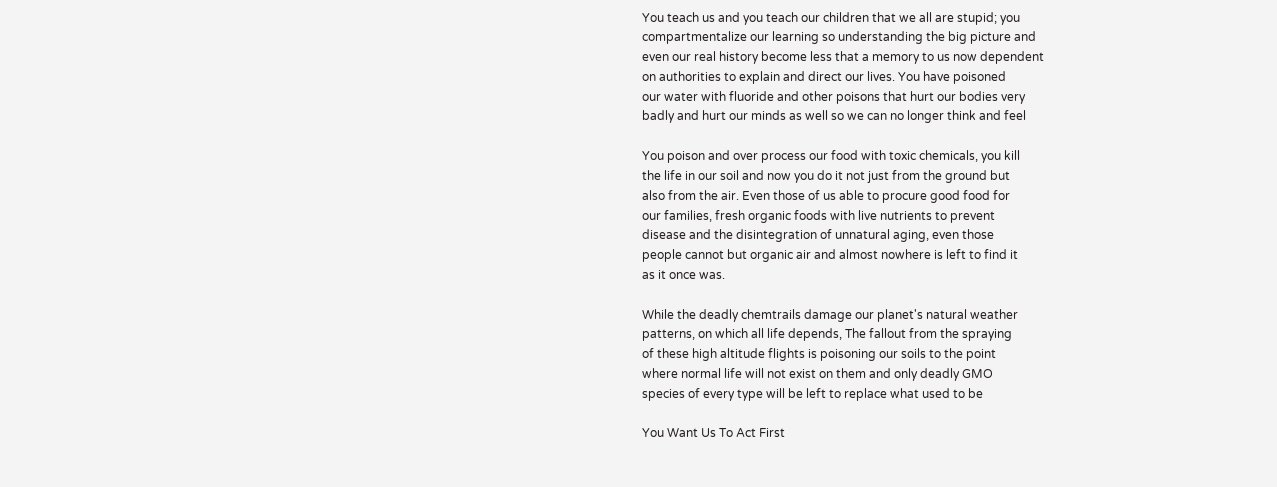You teach us and you teach our children that we all are stupid; you
compartmentalize our learning so understanding the big picture and
even our real history become less that a memory to us now dependent
on authorities to explain and direct our lives. You have poisoned
our water with fluoride and other poisons that hurt our bodies very
badly and hurt our minds as well so we can no longer think and feel

You poison and over process our food with toxic chemicals, you kill
the life in our soil and now you do it not just from the ground but
also from the air. Even those of us able to procure good food for
our families, fresh organic foods with live nutrients to prevent
disease and the disintegration of unnatural aging, even those
people cannot but organic air and almost nowhere is left to find it
as it once was.

While the deadly chemtrails damage our planet's natural weather
patterns, on which all life depends, The fallout from the spraying
of these high altitude flights is poisoning our soils to the point
where normal life will not exist on them and only deadly GMO
species of every type will be left to replace what used to be

You Want Us To Act First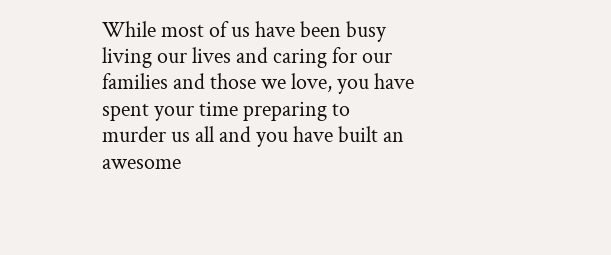While most of us have been busy living our lives and caring for our
families and those we love, you have spent your time preparing to
murder us all and you have built an awesome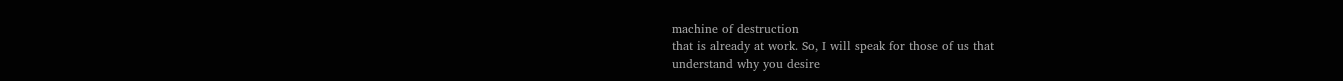machine of destruction
that is already at work. So, I will speak for those of us that
understand why you desire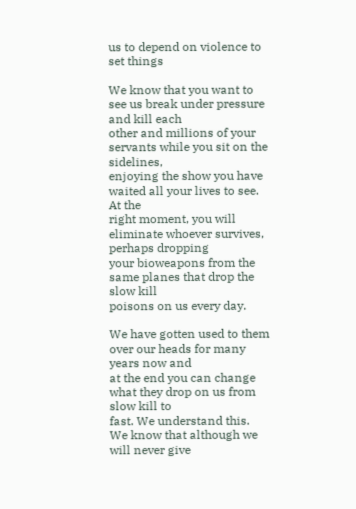us to depend on violence to set things

We know that you want to see us break under pressure and kill each
other and millions of your servants while you sit on the sidelines,
enjoying the show you have waited all your lives to see. At the
right moment, you will eliminate whoever survives, perhaps dropping
your bioweapons from the same planes that drop the slow kill
poisons on us every day.

We have gotten used to them over our heads for many years now and
at the end you can change what they drop on us from slow kill to
fast. We understand this. We know that although we will never give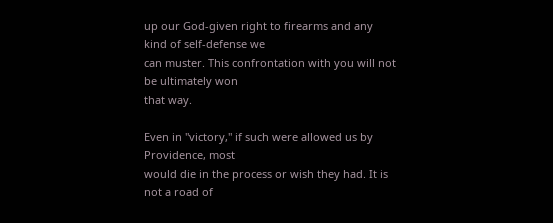up our God-given right to firearms and any kind of self-defense we
can muster. This confrontation with you will not be ultimately won
that way.

Even in "victory," if such were allowed us by Providence, most
would die in the process or wish they had. It is not a road of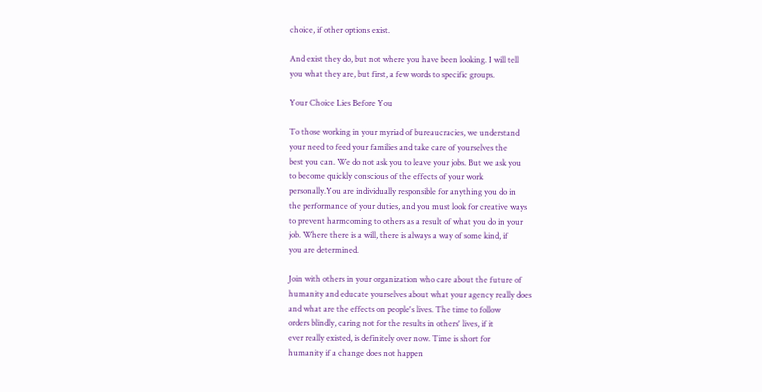choice, if other options exist.

And exist they do, but not where you have been looking. I will tell
you what they are, but first, a few words to specific groups.

Your Choice Lies Before You

To those working in your myriad of bureaucracies, we understand
your need to feed your families and take care of yourselves the
best you can. We do not ask you to leave your jobs. But we ask you
to become quickly conscious of the effects of your work
personally.You are individually responsible for anything you do in
the performance of your duties, and you must look for creative ways
to prevent harmcoming to others as a result of what you do in your
job. Where there is a will, there is always a way of some kind, if
you are determined.

Join with others in your organization who care about the future of
humanity and educate yourselves about what your agency really does
and what are the effects on people's lives. The time to follow
orders blindly, caring not for the results in others' lives, if it
ever really existed, is definitely over now. Time is short for
humanity if a change does not happen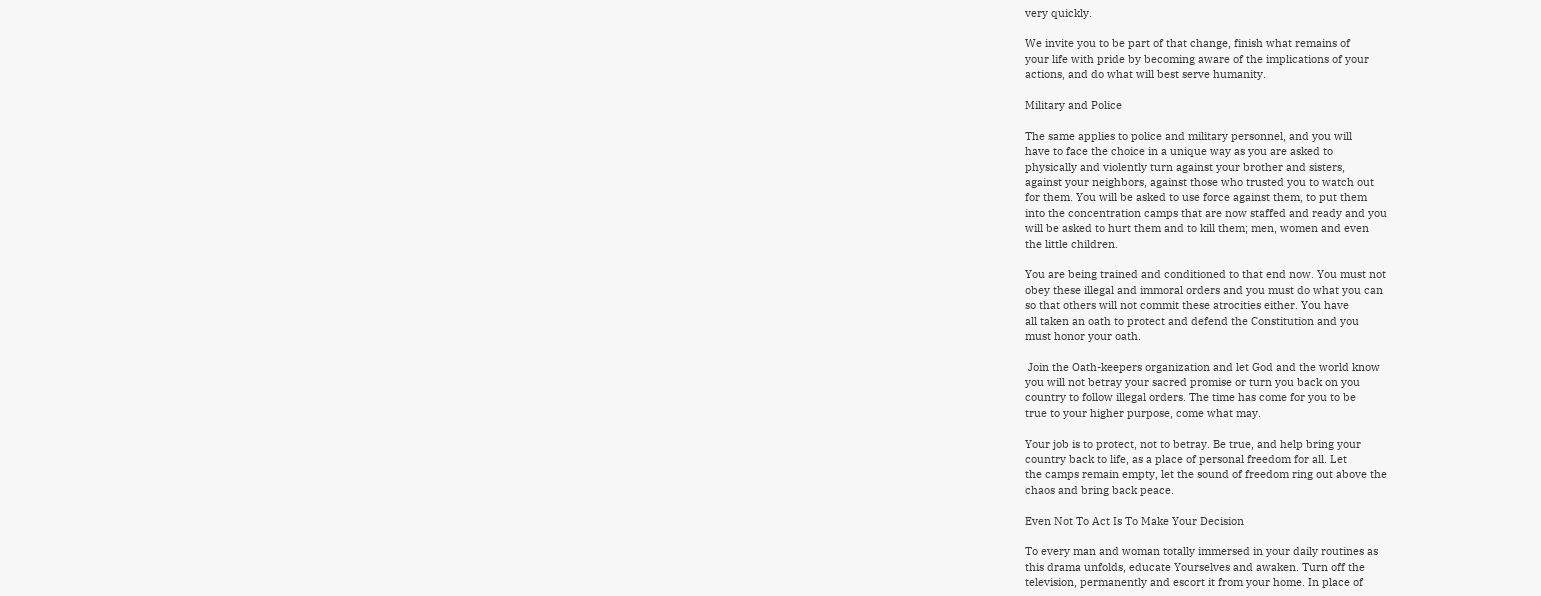very quickly.

We invite you to be part of that change, finish what remains of
your life with pride by becoming aware of the implications of your
actions, and do what will best serve humanity.

Military and Police

The same applies to police and military personnel, and you will
have to face the choice in a unique way as you are asked to
physically and violently turn against your brother and sisters,
against your neighbors, against those who trusted you to watch out
for them. You will be asked to use force against them, to put them
into the concentration camps that are now staffed and ready and you
will be asked to hurt them and to kill them; men, women and even
the little children.

You are being trained and conditioned to that end now. You must not
obey these illegal and immoral orders and you must do what you can
so that others will not commit these atrocities either. You have
all taken an oath to protect and defend the Constitution and you
must honor your oath.

 Join the Oath-keepers organization and let God and the world know
you will not betray your sacred promise or turn you back on you
country to follow illegal orders. The time has come for you to be
true to your higher purpose, come what may.

Your job is to protect, not to betray. Be true, and help bring your
country back to life, as a place of personal freedom for all. Let
the camps remain empty, let the sound of freedom ring out above the
chaos and bring back peace.

Even Not To Act Is To Make Your Decision

To every man and woman totally immersed in your daily routines as
this drama unfolds, educate Yourselves and awaken. Turn off the
television, permanently and escort it from your home. In place of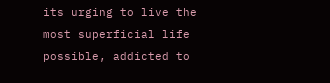its urging to live the most superficial life possible, addicted to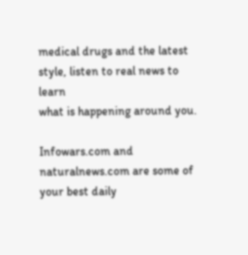medical drugs and the latest style, listen to real news to learn
what is happening around you.

Infowars.com and naturalnews.com are some of your best daily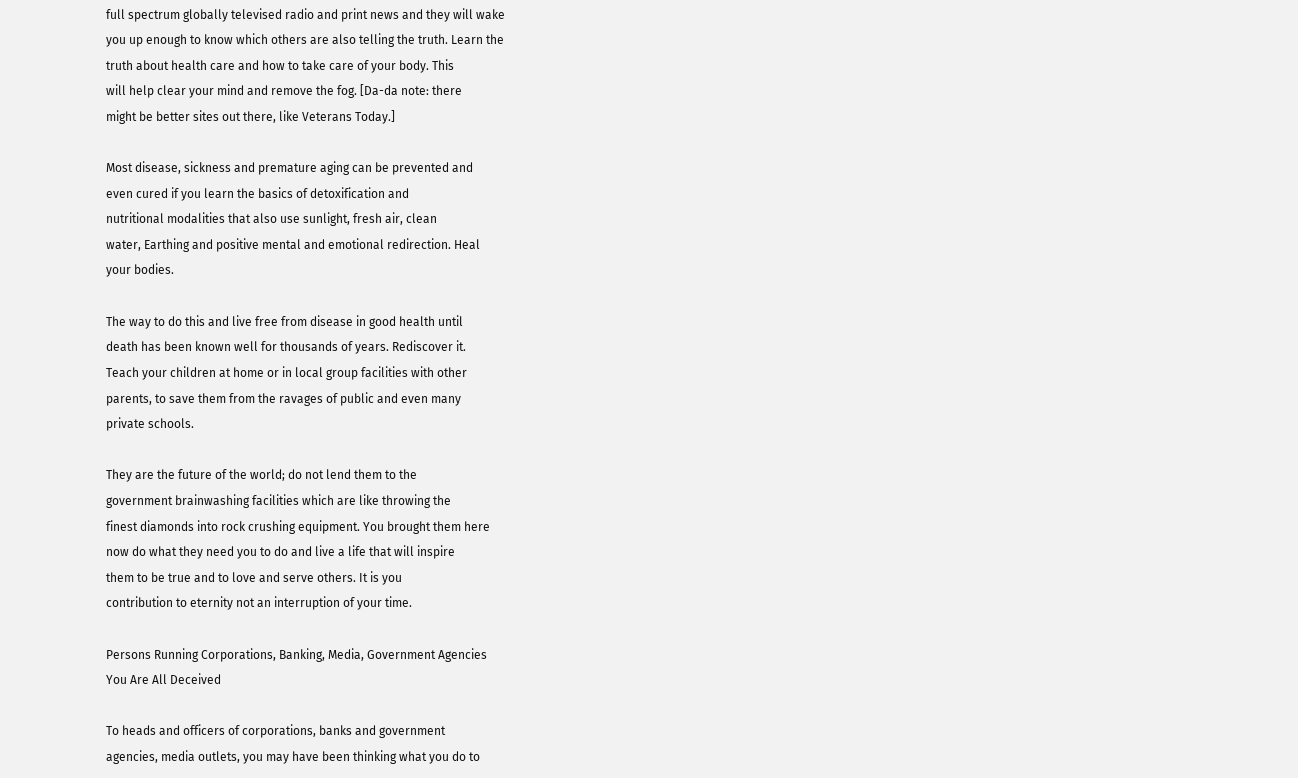full spectrum globally televised radio and print news and they will wake
you up enough to know which others are also telling the truth. Learn the
truth about health care and how to take care of your body. This
will help clear your mind and remove the fog. [Da-da note: there
might be better sites out there, like Veterans Today.]

Most disease, sickness and premature aging can be prevented and
even cured if you learn the basics of detoxification and
nutritional modalities that also use sunlight, fresh air, clean
water, Earthing and positive mental and emotional redirection. Heal
your bodies.

The way to do this and live free from disease in good health until
death has been known well for thousands of years. Rediscover it.
Teach your children at home or in local group facilities with other
parents, to save them from the ravages of public and even many
private schools.

They are the future of the world; do not lend them to the
government brainwashing facilities which are like throwing the
finest diamonds into rock crushing equipment. You brought them here
now do what they need you to do and live a life that will inspire
them to be true and to love and serve others. It is you
contribution to eternity not an interruption of your time.

Persons Running Corporations, Banking, Media, Government Agencies
You Are All Deceived

To heads and officers of corporations, banks and government
agencies, media outlets, you may have been thinking what you do to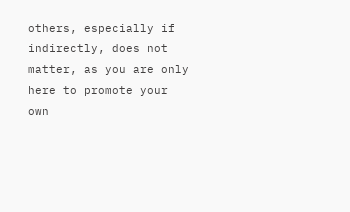others, especially if indirectly, does not matter, as you are only
here to promote your own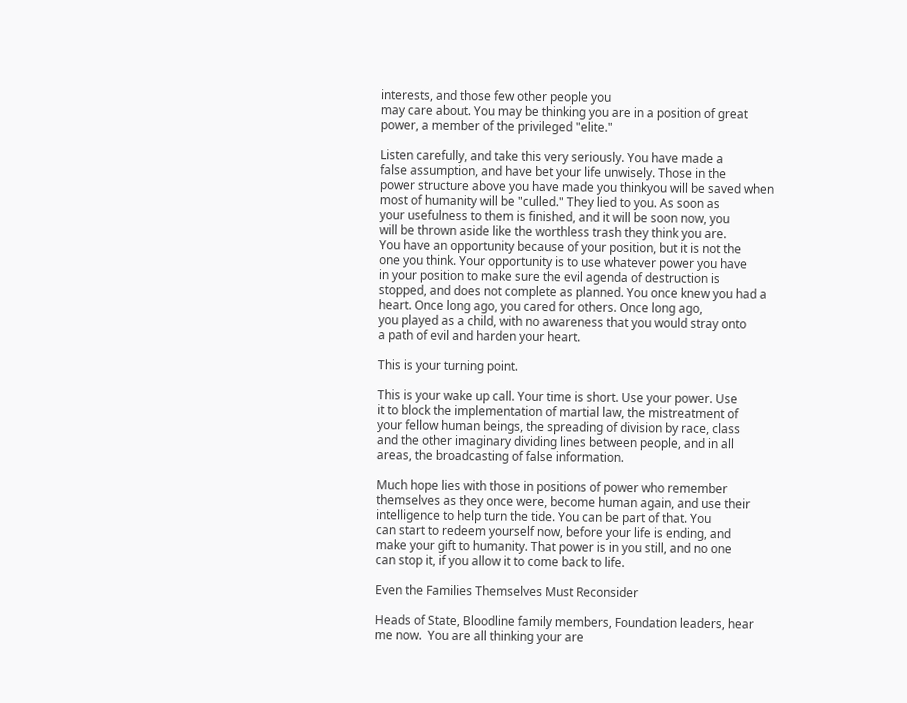interests, and those few other people you
may care about. You may be thinking you are in a position of great
power, a member of the privileged "elite."

Listen carefully, and take this very seriously. You have made a
false assumption, and have bet your life unwisely. Those in the
power structure above you have made you thinkyou will be saved when
most of humanity will be "culled." They lied to you. As soon as
your usefulness to them is finished, and it will be soon now, you
will be thrown aside like the worthless trash they think you are.
You have an opportunity because of your position, but it is not the
one you think. Your opportunity is to use whatever power you have
in your position to make sure the evil agenda of destruction is
stopped, and does not complete as planned. You once knew you had a
heart. Once long ago, you cared for others. Once long ago,
you played as a child, with no awareness that you would stray onto
a path of evil and harden your heart.

This is your turning point.

This is your wake up call. Your time is short. Use your power. Use
it to block the implementation of martial law, the mistreatment of
your fellow human beings, the spreading of division by race, class
and the other imaginary dividing lines between people, and in all
areas, the broadcasting of false information.

Much hope lies with those in positions of power who remember
themselves as they once were, become human again, and use their
intelligence to help turn the tide. You can be part of that. You
can start to redeem yourself now, before your life is ending, and
make your gift to humanity. That power is in you still, and no one
can stop it, if you allow it to come back to life.

Even the Families Themselves Must Reconsider

Heads of State, Bloodline family members, Foundation leaders, hear
me now.  You are all thinking your are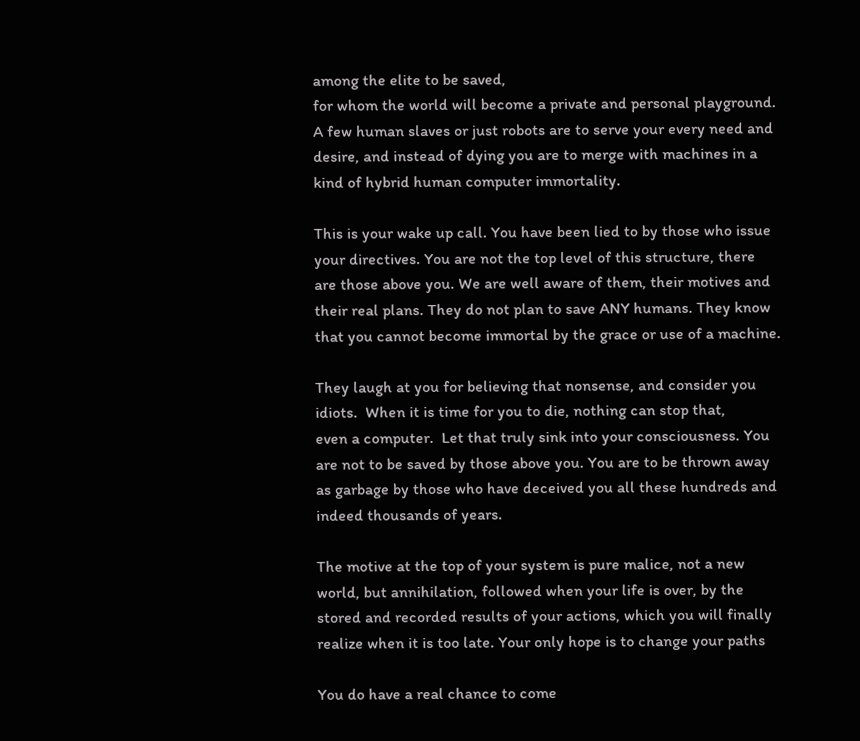among the elite to be saved,
for whom the world will become a private and personal playground.
A few human slaves or just robots are to serve your every need and
desire, and instead of dying you are to merge with machines in a
kind of hybrid human computer immortality.

This is your wake up call. You have been lied to by those who issue
your directives. You are not the top level of this structure, there
are those above you. We are well aware of them, their motives and
their real plans. They do not plan to save ANY humans. They know
that you cannot become immortal by the grace or use of a machine.

They laugh at you for believing that nonsense, and consider you
idiots.  When it is time for you to die, nothing can stop that,
even a computer.  Let that truly sink into your consciousness. You
are not to be saved by those above you. You are to be thrown away
as garbage by those who have deceived you all these hundreds and
indeed thousands of years.

The motive at the top of your system is pure malice, not a new
world, but annihilation, followed when your life is over, by the
stored and recorded results of your actions, which you will finally
realize when it is too late. Your only hope is to change your paths

You do have a real chance to come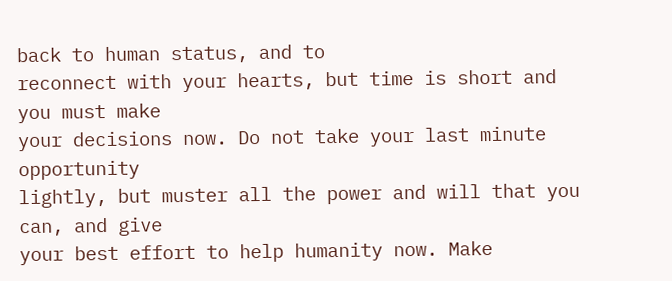back to human status, and to
reconnect with your hearts, but time is short and you must make
your decisions now. Do not take your last minute opportunity
lightly, but muster all the power and will that you can, and give
your best effort to help humanity now. Make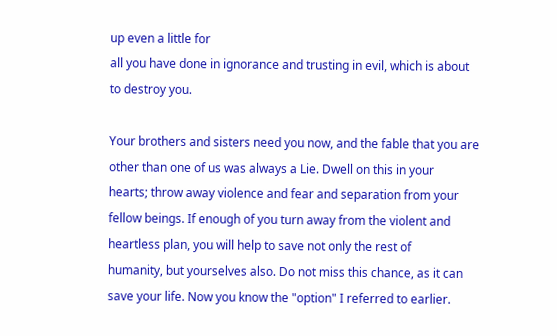up even a little for
all you have done in ignorance and trusting in evil, which is about
to destroy you.

Your brothers and sisters need you now, and the fable that you are
other than one of us was always a Lie. Dwell on this in your
hearts; throw away violence and fear and separation from your
fellow beings. If enough of you turn away from the violent and
heartless plan, you will help to save not only the rest of
humanity, but yourselves also. Do not miss this chance, as it can
save your life. Now you know the "option" I referred to earlier.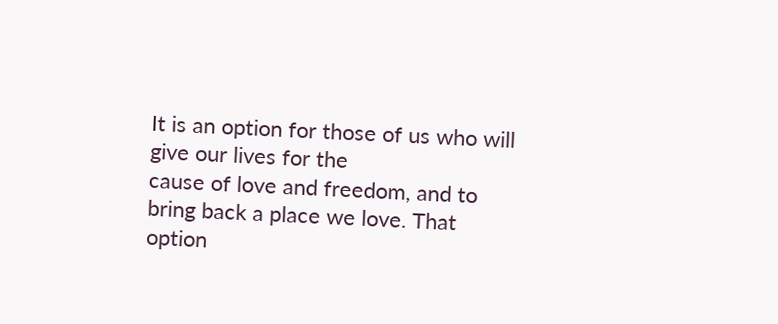It is an option for those of us who will give our lives for the
cause of love and freedom, and to bring back a place we love. That
option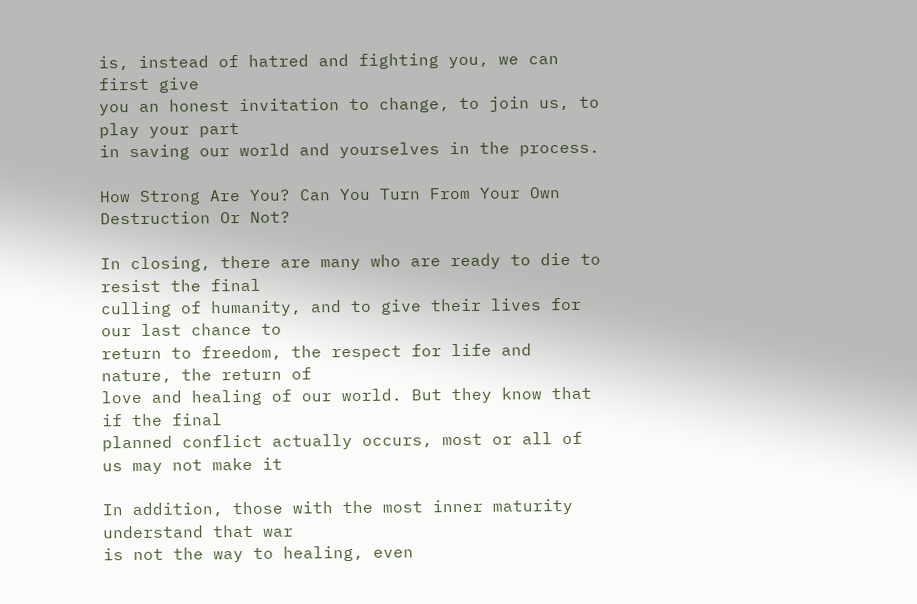is, instead of hatred and fighting you, we can first give
you an honest invitation to change, to join us, to play your part
in saving our world and yourselves in the process.

How Strong Are You? Can You Turn From Your Own Destruction Or Not?

In closing, there are many who are ready to die to resist the final
culling of humanity, and to give their lives for our last chance to
return to freedom, the respect for life and nature, the return of
love and healing of our world. But they know that if the final
planned conflict actually occurs, most or all of us may not make it

In addition, those with the most inner maturity understand that war
is not the way to healing, even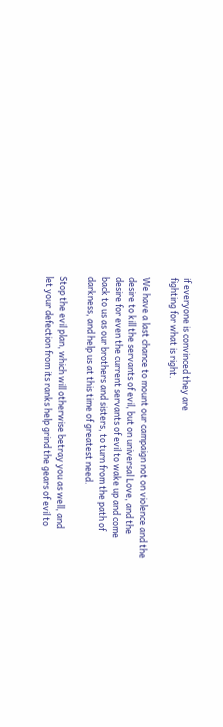if everyone is convinced they are
fighting for what is right.

We have a last chance to mount our campaign not on violence and the
desire to kill the servants of evil, but on universal Love, and the
desire for even the current servants of evil to wake up and come
back to us as our brothers and sisters, to turn from the path of
darkness, and help us at this time of greatest need.

Stop the evil plan, which will otherwise betray you as well, and
let your defection from its ranks help grind the gears of evil to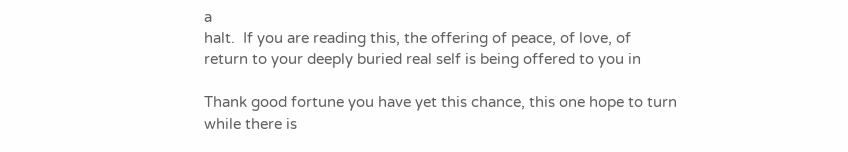a
halt.  If you are reading this, the offering of peace, of love, of
return to your deeply buried real self is being offered to you in

Thank good fortune you have yet this chance, this one hope to turn
while there is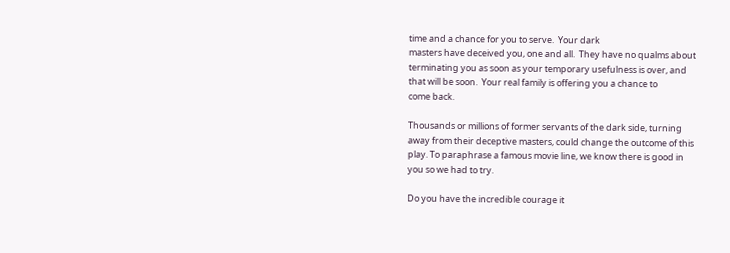time and a chance for you to serve.  Your dark
masters have deceived you, one and all.  They have no qualms about
terminating you as soon as your temporary usefulness is over, and
that will be soon.  Your real family is offering you a chance to
come back.

Thousands or millions of former servants of the dark side, turning
away from their deceptive masters, could change the outcome of this
play. To paraphrase a famous movie line, we know there is good in
you so we had to try.

Do you have the incredible courage it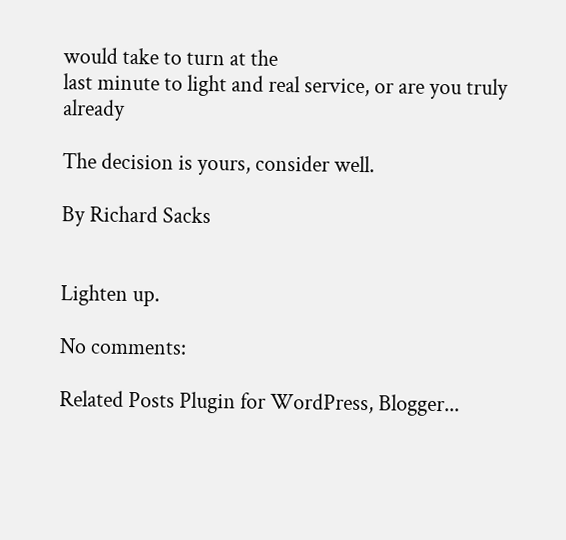would take to turn at the
last minute to light and real service, or are you truly already

The decision is yours, consider well.

By Richard Sacks


Lighten up.

No comments:

Related Posts Plugin for WordPress, Blogger...